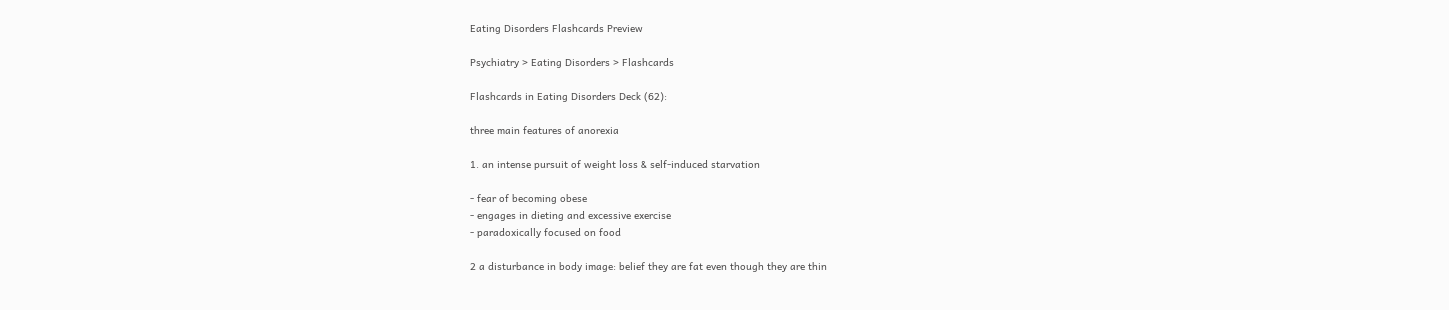Eating Disorders Flashcards Preview

Psychiatry > Eating Disorders > Flashcards

Flashcards in Eating Disorders Deck (62):

three main features of anorexia

1. an intense pursuit of weight loss & self-induced starvation

- fear of becoming obese
- engages in dieting and excessive exercise
- paradoxically focused on food

2 a disturbance in body image: belief they are fat even though they are thin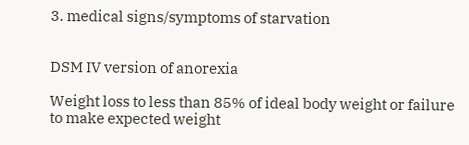3. medical signs/symptoms of starvation


DSM IV version of anorexia

Weight loss to less than 85% of ideal body weight or failure to make expected weight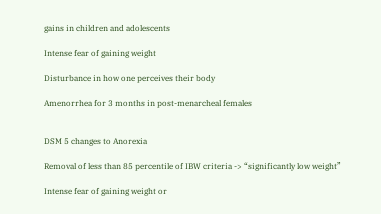gains in children and adolescents

Intense fear of gaining weight

Disturbance in how one perceives their body

Amenorrhea for 3 months in post-menarcheal females


DSM 5 changes to Anorexia

Removal of less than 85 percentile of IBW criteria -> “significantly low weight”

Intense fear of gaining weight or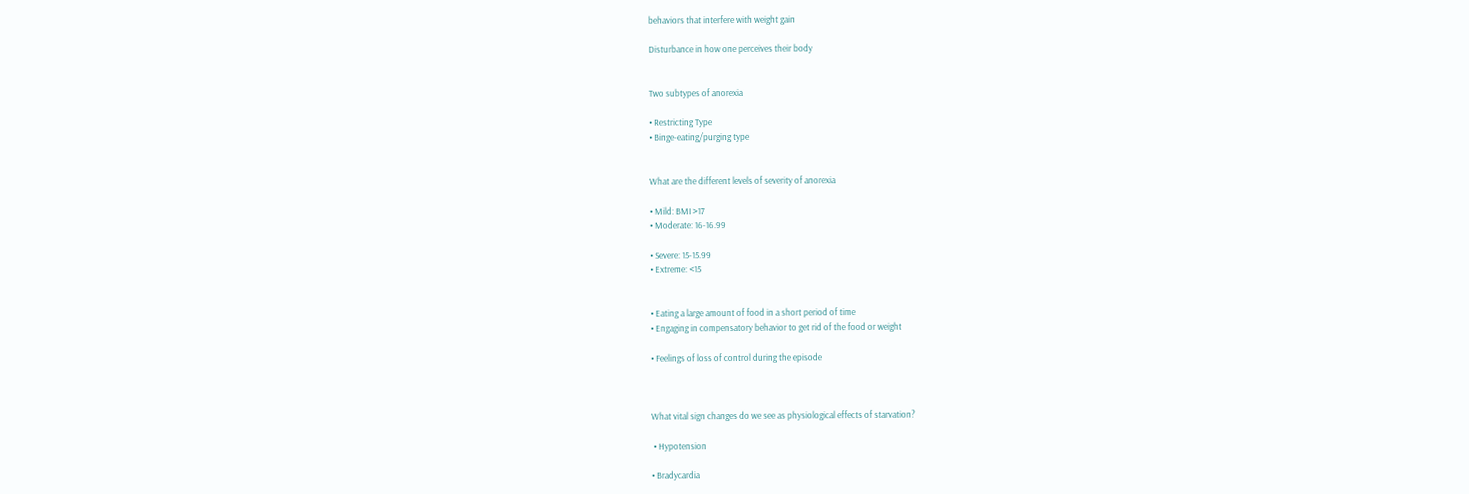behaviors that interfere with weight gain

Disturbance in how one perceives their body


Two subtypes of anorexia

• Restricting Type
• Binge-eating/purging type


What are the different levels of severity of anorexia

• Mild: BMI >17
• Moderate: 16-16.99

• Severe: 15-15.99
• Extreme: <15


• Eating a large amount of food in a short period of time
• Engaging in compensatory behavior to get rid of the food or weight

• Feelings of loss of control during the episode



What vital sign changes do we see as physiological effects of starvation?

 • Hypotension

• Bradycardia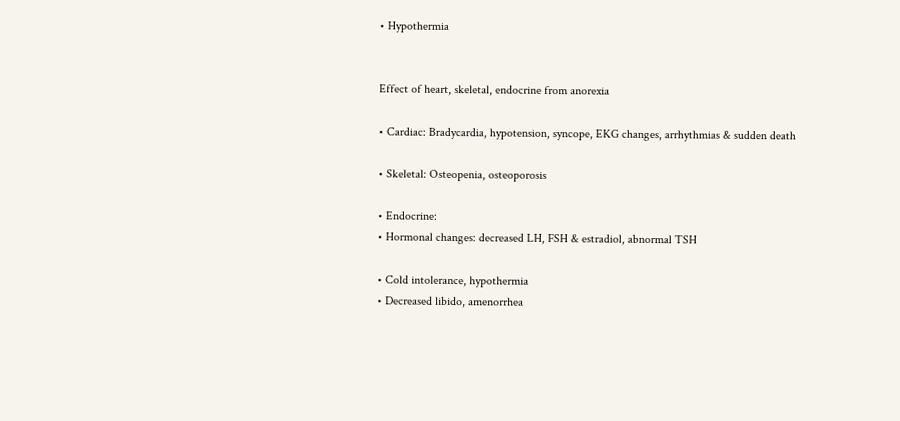• Hypothermia


Effect of heart, skeletal, endocrine from anorexia

• Cardiac: Bradycardia, hypotension, syncope, EKG changes, arrhythmias & sudden death

• Skeletal: Osteopenia, osteoporosis

• Endocrine:
• Hormonal changes: decreased LH, FSH & estradiol, abnormal TSH

• Cold intolerance, hypothermia
• Decreased libido, amenorrhea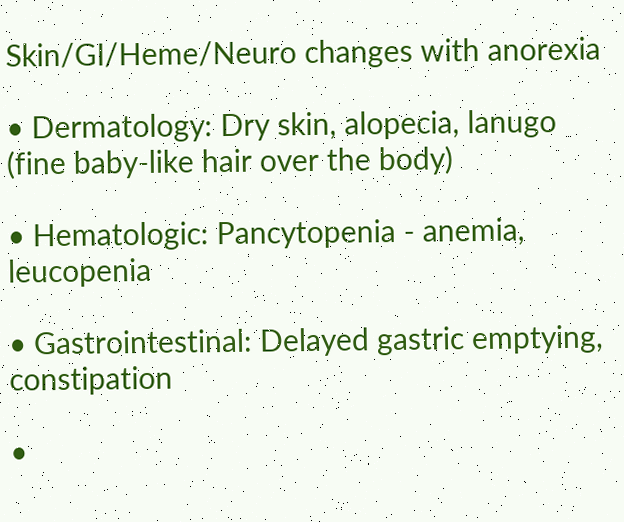Skin/GI/Heme/Neuro changes with anorexia

• Dermatology: Dry skin, alopecia, lanugo (fine baby-like hair over the body)

• Hematologic: Pancytopenia - anemia, leucopenia

• Gastrointestinal: Delayed gastric emptying, constipation

•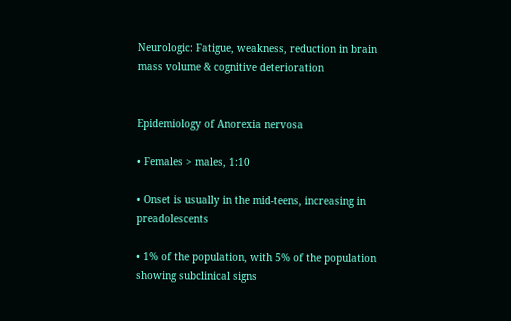Neurologic: Fatigue, weakness, reduction in brain mass volume & cognitive deterioration


Epidemiology of Anorexia nervosa

• Females > males, 1:10

• Onset is usually in the mid-teens, increasing in preadolescents

• 1% of the population, with 5% of the population showing subclinical signs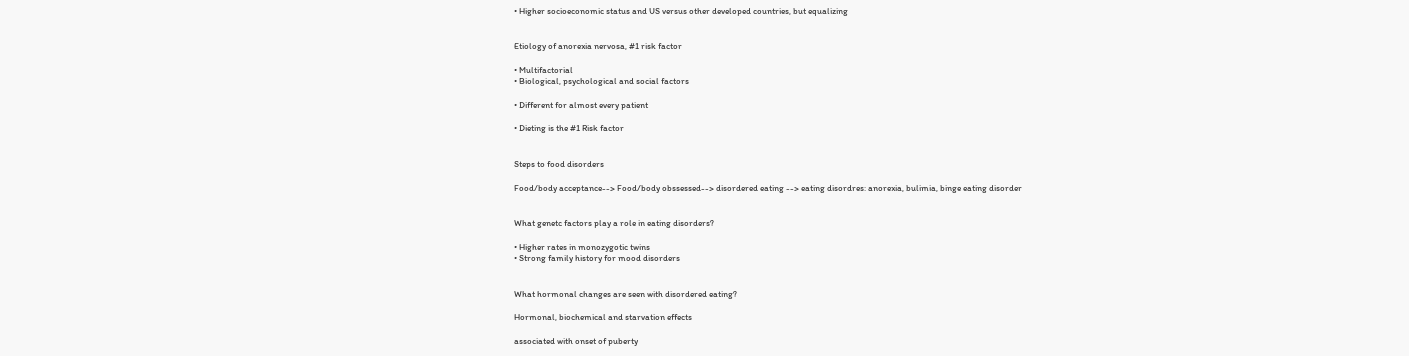• Higher socioeconomic status and US versus other developed countries, but equalizing


Etiology of anorexia nervosa, #1 risk factor

• Multifactorial
• Biological, psychological and social factors

• Different for almost every patient

• Dieting is the #1 Risk factor


Steps to food disorders

Food/body acceptance--> Food/body obssessed--> disordered eating --> eating disordres: anorexia, bulimia, binge eating disorder


What genetc factors play a role in eating disorders?

• Higher rates in monozygotic twins
• Strong family history for mood disorders


What hormonal changes are seen with disordered eating?

Hormonal, biochemical and starvation effects

associated with onset of puberty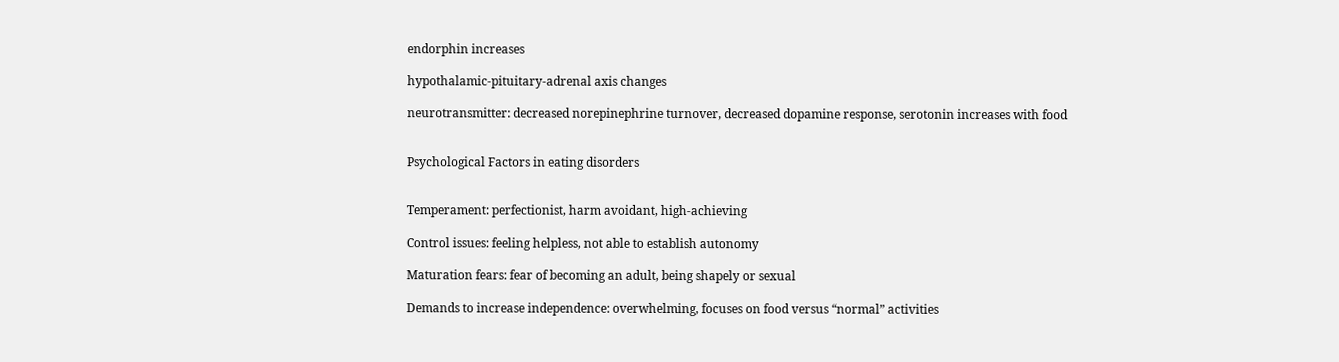endorphin increases

hypothalamic-pituitary-adrenal axis changes

neurotransmitter: decreased norepinephrine turnover, decreased dopamine response, serotonin increases with food


Psychological Factors in eating disorders


Temperament: perfectionist, harm avoidant, high-achieving

Control issues: feeling helpless, not able to establish autonomy

Maturation fears: fear of becoming an adult, being shapely or sexual

Demands to increase independence: overwhelming, focuses on food versus “normal” activities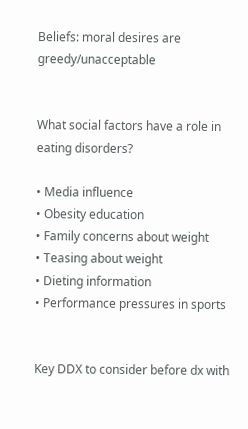Beliefs: moral desires are greedy/unacceptable


What social factors have a role in eating disorders?

• Media influence
• Obesity education
• Family concerns about weight
• Teasing about weight
• Dieting information
• Performance pressures in sports


Key DDX to consider before dx with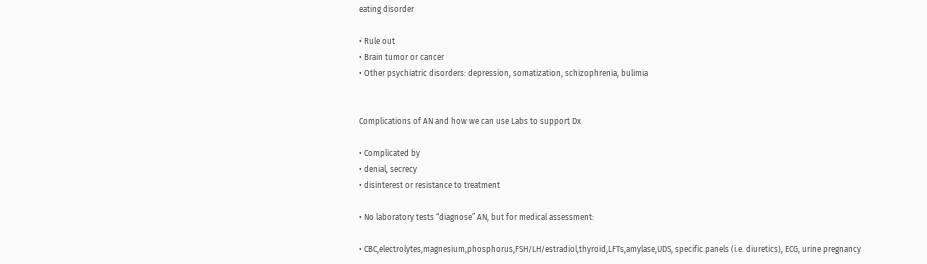eating disorder

• Rule out
• Brain tumor or cancer
• Other psychiatric disorders: depression, somatization, schizophrenia, bulimia


Complications of AN and how we can use Labs to support Dx

• Complicated by
• denial, secrecy
• disinterest or resistance to treatment

• No laboratory tests “diagnose” AN, but for medical assessment:

• CBC,electrolytes,magnesium,phosphorus,FSH/LH/estradiol,thyroid,LFTs,amylase,UDS, specific panels (i.e. diuretics), ECG, urine pregnancy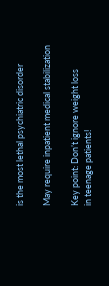is the most lethal psychiatric disorder

May require inpatient medical stabilization

Key point: Don’t ignore weight loss
in teenage patients!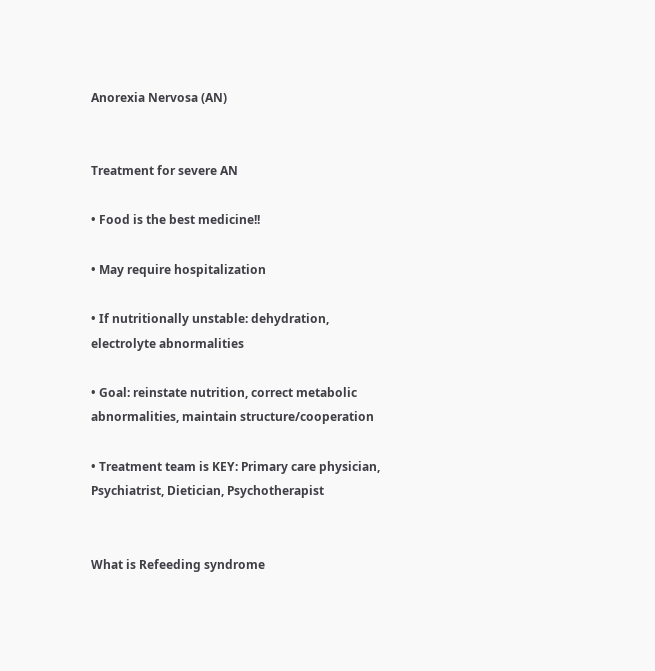Anorexia Nervosa (AN)


Treatment for severe AN

• Food is the best medicine!!

• May require hospitalization

• If nutritionally unstable: dehydration, electrolyte abnormalities

• Goal: reinstate nutrition, correct metabolic abnormalities, maintain structure/cooperation

• Treatment team is KEY: Primary care physician, Psychiatrist, Dietician, Psychotherapist


What is Refeeding syndrome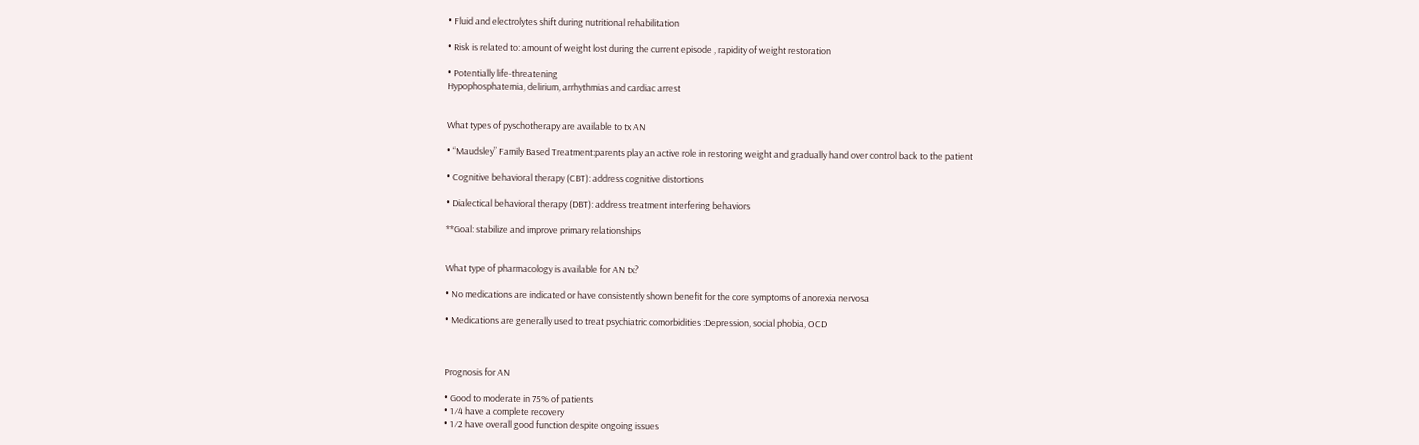• Fluid and electrolytes shift during nutritional rehabilitation

• Risk is related to: amount of weight lost during the current episode , rapidity of weight restoration

• Potentially life-threatening
Hypophosphatemia, delirium, arrhythmias and cardiac arrest


What types of pyschotherapy are available to tx AN

• “Maudsley” Family Based Treatment:parents play an active role in restoring weight and gradually hand over control back to the patient

• Cognitive behavioral therapy (CBT): address cognitive distortions

• Dialectical behavioral therapy (DBT): address treatment interfering behaviors

**Goal: stabilize and improve primary relationships


What type of pharmacology is available for AN tx?

• No medications are indicated or have consistently shown benefit for the core symptoms of anorexia nervosa

• Medications are generally used to treat psychiatric comorbidities :Depression, social phobia, OCD



Prognosis for AN

• Good to moderate in 75% of patients
• 1⁄4 have a complete recovery
• 1⁄2 have overall good function despite ongoing issues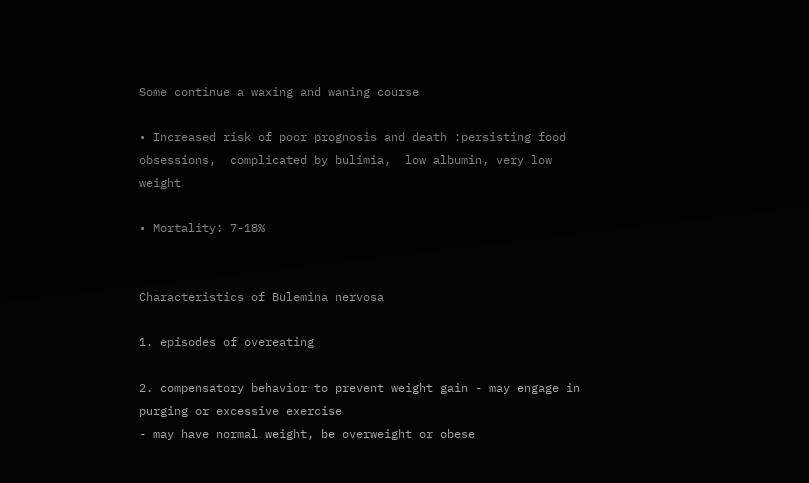Some continue a waxing and waning course

• Increased risk of poor prognosis and death :persisting food obsessions,  complicated by bulimia,  low albumin, very low weight

• Mortality: 7-18%


Characteristics of Bulemina nervosa

1. episodes of overeating

2. compensatory behavior to prevent weight gain - may engage in purging or excessive exercise
- may have normal weight, be overweight or obese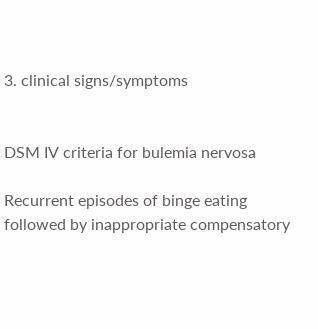3. clinical signs/symptoms


DSM IV criteria for bulemia nervosa

Recurrent episodes of binge eating followed by inappropriate compensatory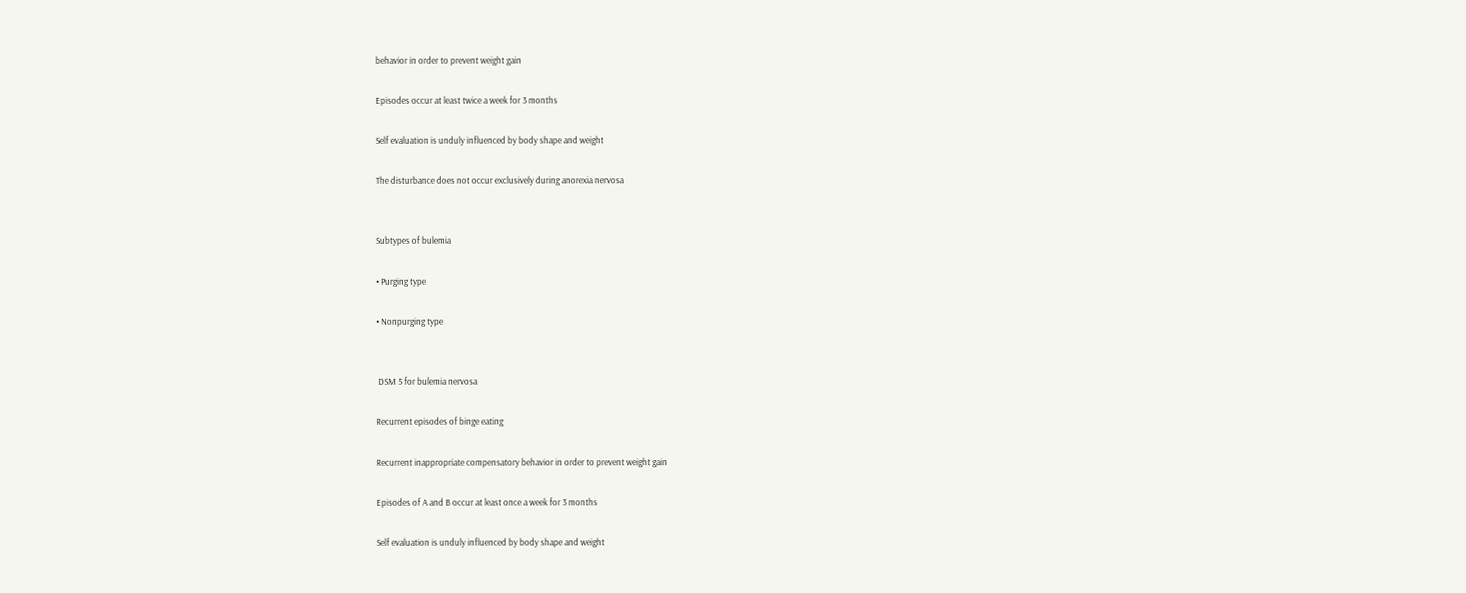behavior in order to prevent weight gain

Episodes occur at least twice a week for 3 months

Self evaluation is unduly influenced by body shape and weight

The disturbance does not occur exclusively during anorexia nervosa


Subtypes of bulemia

• Purging type

• Nonpurging type


 DSM 5 for bulemia nervosa

Recurrent episodes of binge eating

Recurrent inappropriate compensatory behavior in order to prevent weight gain

Episodes of A and B occur at least once a week for 3 months

Self evaluation is unduly influenced by body shape and weight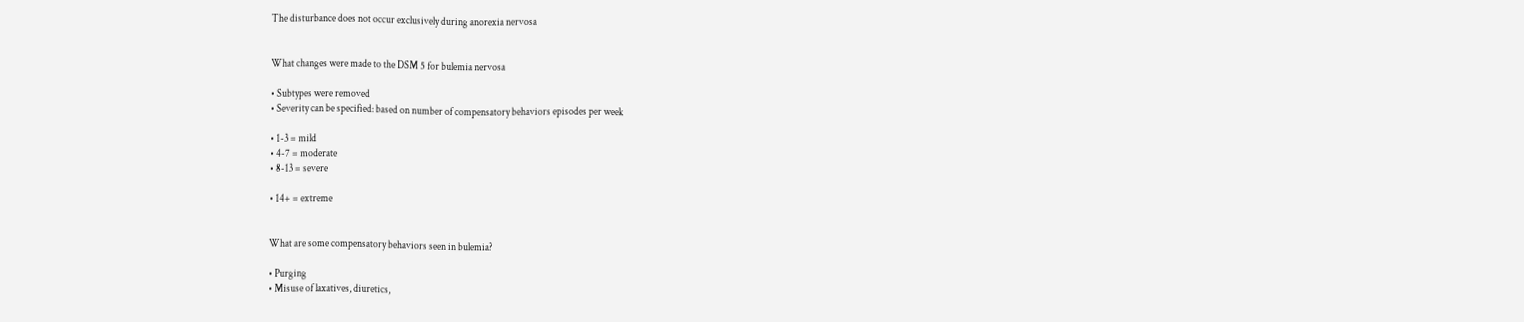The disturbance does not occur exclusively during anorexia nervosa


What changes were made to the DSM 5 for bulemia nervosa

• Subtypes were removed
• Severity can be specified: based on number of compensatory behaviors episodes per week

• 1-3 = mild
• 4-7 = moderate
• 8-13 = severe

• 14+ = extreme


What are some compensatory behaviors seen in bulemia?

• Purging
• Misuse of laxatives, diuretics,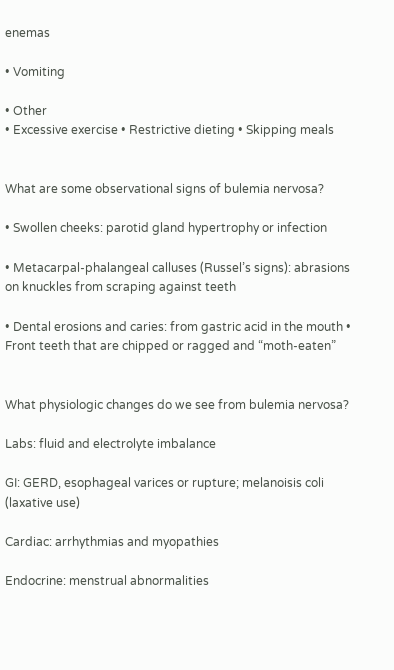enemas

• Vomiting

• Other
• Excessive exercise • Restrictive dieting • Skipping meals


What are some observational signs of bulemia nervosa?

• Swollen cheeks: parotid gland hypertrophy or infection

• Metacarpal-phalangeal calluses (Russel’s signs): abrasions on knuckles from scraping against teeth

• Dental erosions and caries: from gastric acid in the mouth • Front teeth that are chipped or ragged and “moth-eaten”


What physiologic changes do we see from bulemia nervosa?

Labs: fluid and electrolyte imbalance

GI: GERD, esophageal varices or rupture; melanoisis coli (laxative use)

Cardiac: arrhythmias and myopathies

Endocrine: menstrual abnormalities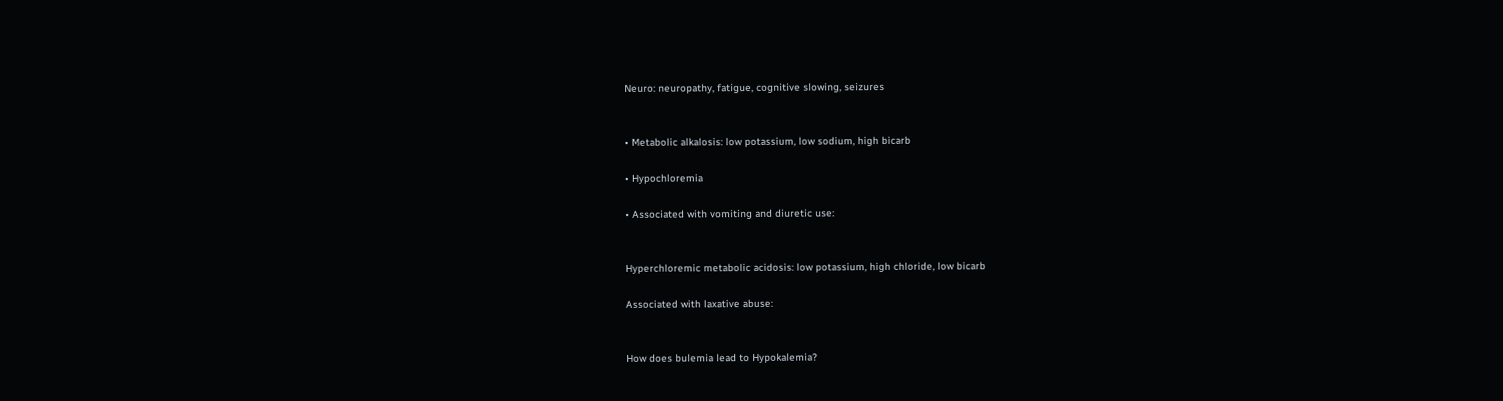Neuro: neuropathy, fatigue, cognitive slowing, seizures


• Metabolic alkalosis: low potassium, low sodium, high bicarb

• Hypochloremia

• Associated with vomiting and diuretic use:


Hyperchloremic metabolic acidosis: low potassium, high chloride, low bicarb

Associated with laxative abuse:


How does bulemia lead to Hypokalemia?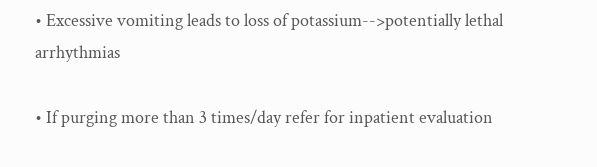• Excessive vomiting leads to loss of potassium-->potentially lethal arrhythmias

• If purging more than 3 times/day refer for inpatient evaluation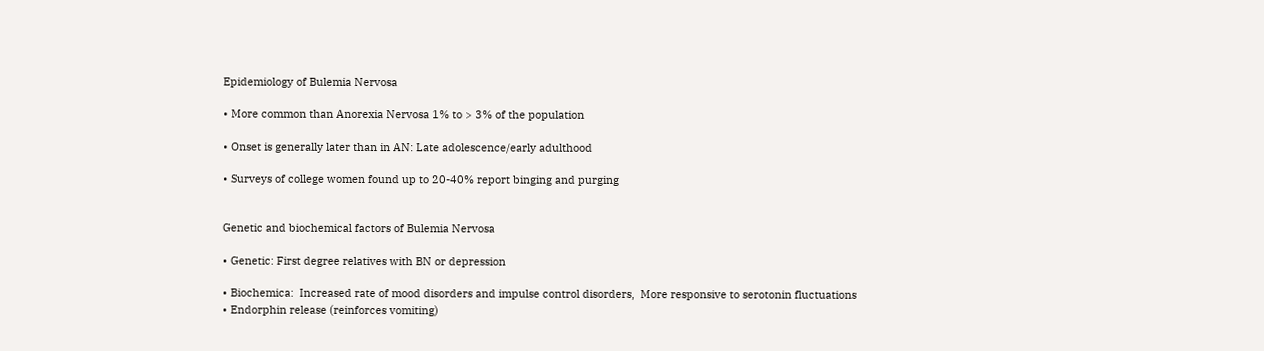Epidemiology of Bulemia Nervosa

• More common than Anorexia Nervosa 1% to > 3% of the population

• Onset is generally later than in AN: Late adolescence/early adulthood

• Surveys of college women found up to 20-40% report binging and purging


Genetic and biochemical factors of Bulemia Nervosa

• Genetic: First degree relatives with BN or depression

• Biochemica:  Increased rate of mood disorders and impulse control disorders,  More responsive to serotonin fluctuations
• Endorphin release (reinforces vomiting)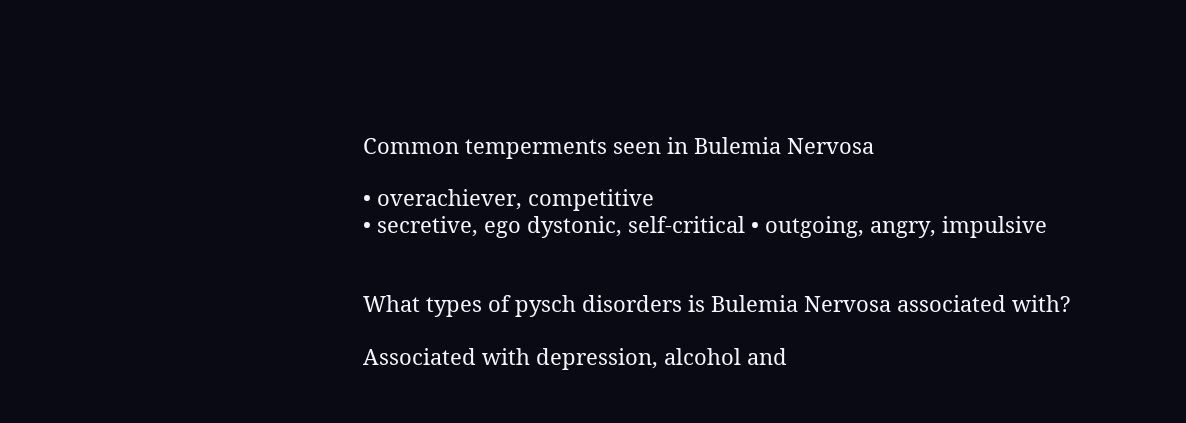Common temperments seen in Bulemia Nervosa

• overachiever, competitive
• secretive, ego dystonic, self-critical • outgoing, angry, impulsive


What types of pysch disorders is Bulemia Nervosa associated with?

Associated with depression, alcohol and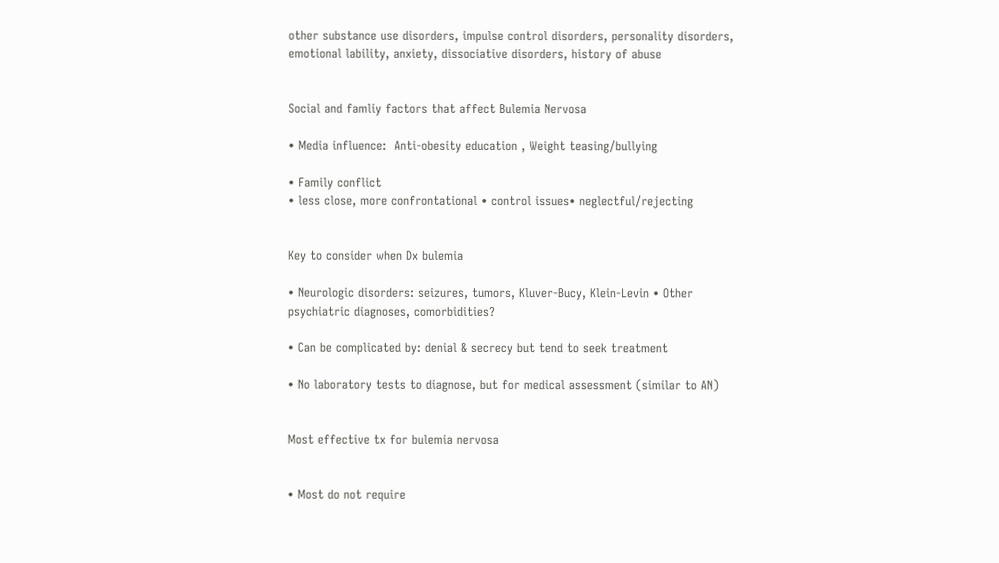other substance use disorders, impulse control disorders, personality disorders, emotional lability, anxiety, dissociative disorders, history of abuse


Social and famliy factors that affect Bulemia Nervosa

• Media influence:  Anti-obesity education , Weight teasing/bullying

• Family conflict
• less close, more confrontational • control issues• neglectful/rejecting


Key to consider when Dx bulemia

• Neurologic disorders: seizures, tumors, Kluver-Bucy, Klein-Levin • Other psychiatric diagnoses, comorbidities?

• Can be complicated by: denial & secrecy but tend to seek treatment

• No laboratory tests to diagnose, but for medical assessment (similar to AN)


Most effective tx for bulemia nervosa


• Most do not require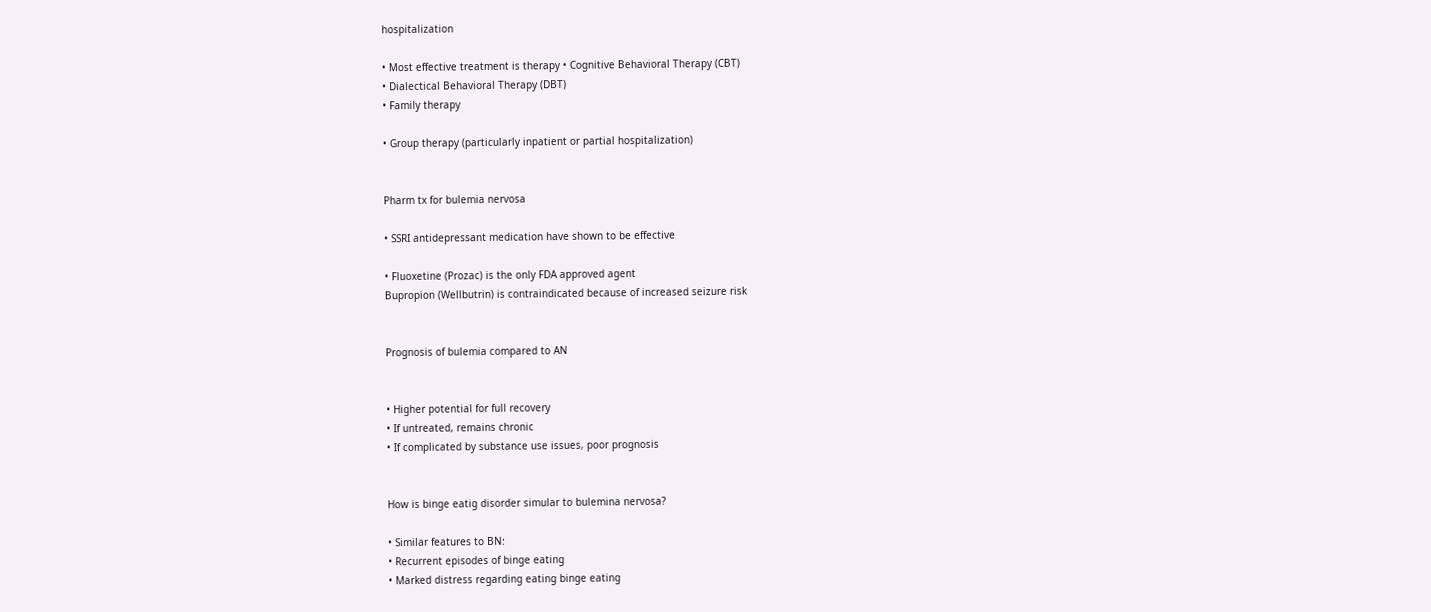hospitalization

• Most effective treatment is therapy • Cognitive Behavioral Therapy (CBT)
• Dialectical Behavioral Therapy (DBT)
• Family therapy

• Group therapy (particularly inpatient or partial hospitalization)


Pharm tx for bulemia nervosa

• SSRI antidepressant medication have shown to be effective

• Fluoxetine (Prozac) is the only FDA approved agent
Bupropion (Wellbutrin) is contraindicated because of increased seizure risk


Prognosis of bulemia compared to AN


• Higher potential for full recovery
• If untreated, remains chronic
• If complicated by substance use issues, poor prognosis


How is binge eatig disorder simular to bulemina nervosa?

• Similar features to BN:
• Recurrent episodes of binge eating
• Marked distress regarding eating binge eating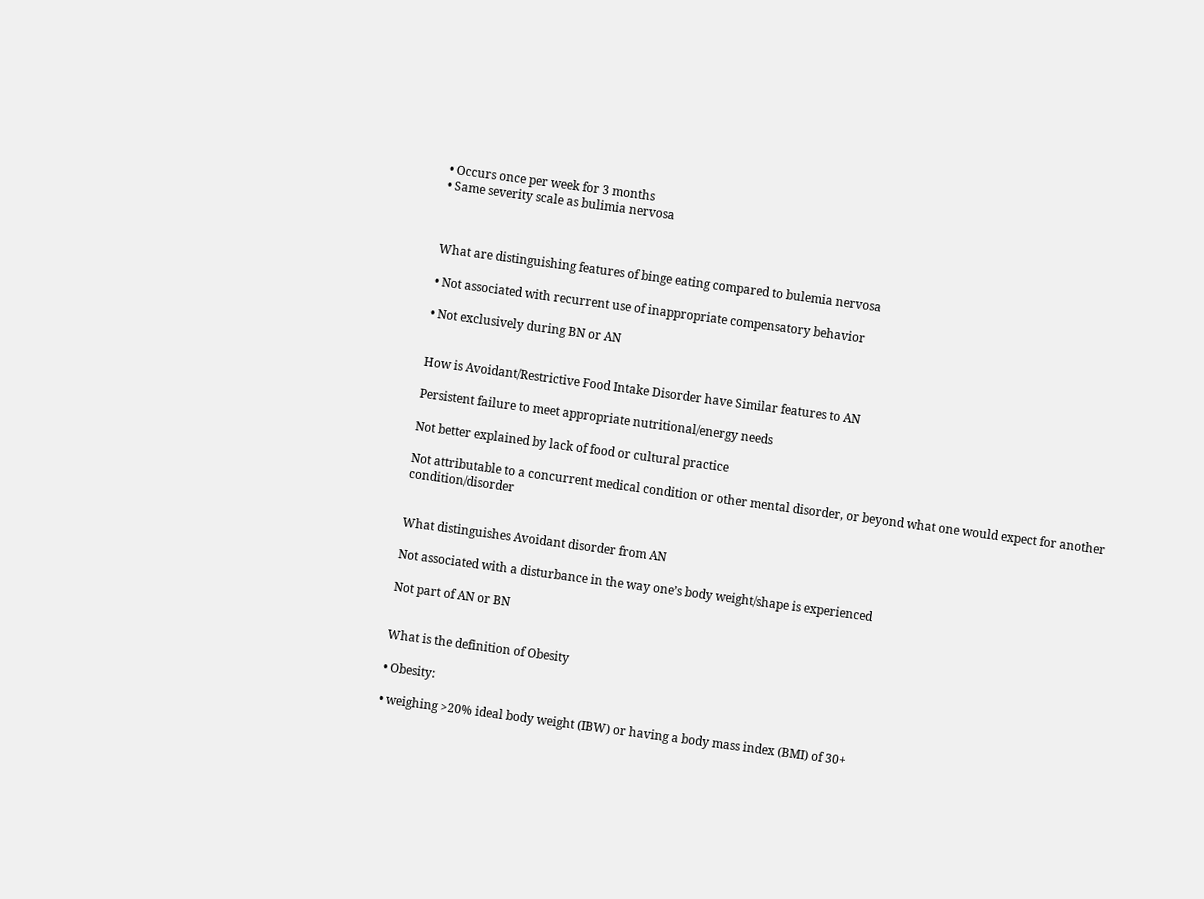• Occurs once per week for 3 months
• Same severity scale as bulimia nervosa



What are distinguishing features of binge eating compared to bulemia nervosa

• Not associated with recurrent use of inappropriate compensatory behavior

• Not exclusively during BN or AN


How is Avoidant/Restrictive Food Intake Disorder have Similar features to AN

Persistent failure to meet appropriate nutritional/energy needs

Not better explained by lack of food or cultural practice

Not attributable to a concurrent medical condition or other mental disorder, or beyond what one would expect for another condition/disorder


What distinguishes Avoidant disorder from AN

Not associated with a disturbance in the way one’s body weight/shape is experienced

Not part of AN or BN


What is the definition of Obesity

• Obesity:

• weighing >20% ideal body weight (IBW) or having a body mass index (BMI) of 30+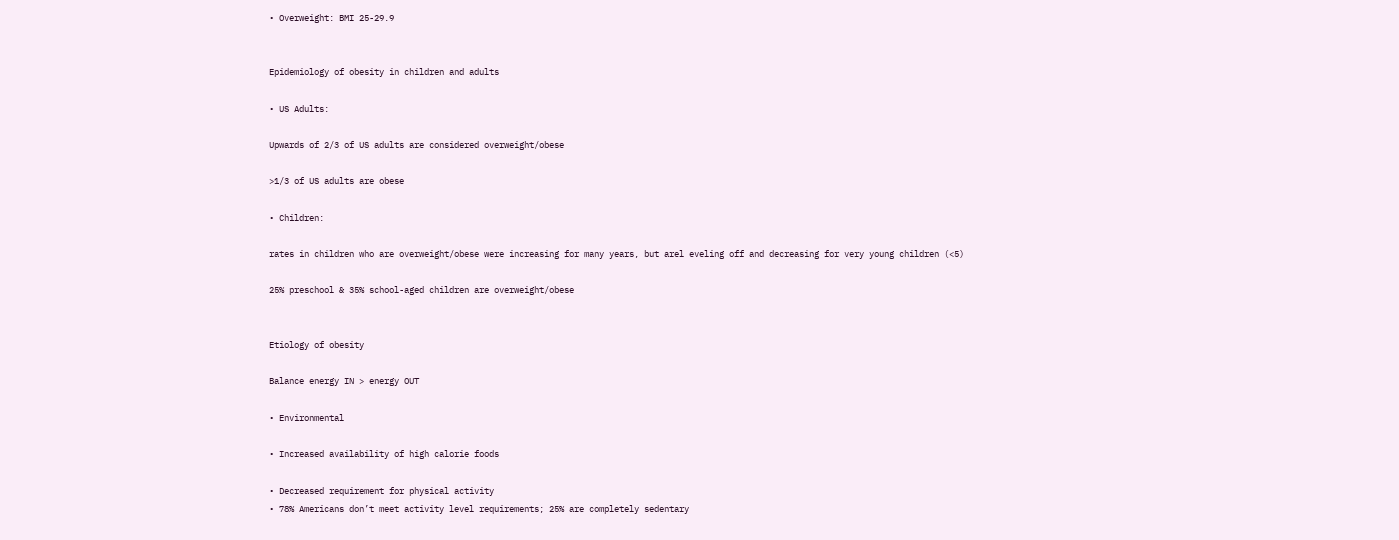• Overweight: BMI 25-29.9


Epidemiology of obesity in children and adults

• US Adults:

Upwards of 2/3 of US adults are considered overweight/obese

>1/3 of US adults are obese

• Children:

rates in children who are overweight/obese were increasing for many years, but arel eveling off and decreasing for very young children (<5)

25% preschool & 35% school-aged children are overweight/obese


Etiology of obesity

Balance energy IN > energy OUT

• Environmental

• Increased availability of high calorie foods

• Decreased requirement for physical activity
• 78% Americans don’t meet activity level requirements; 25% are completely sedentary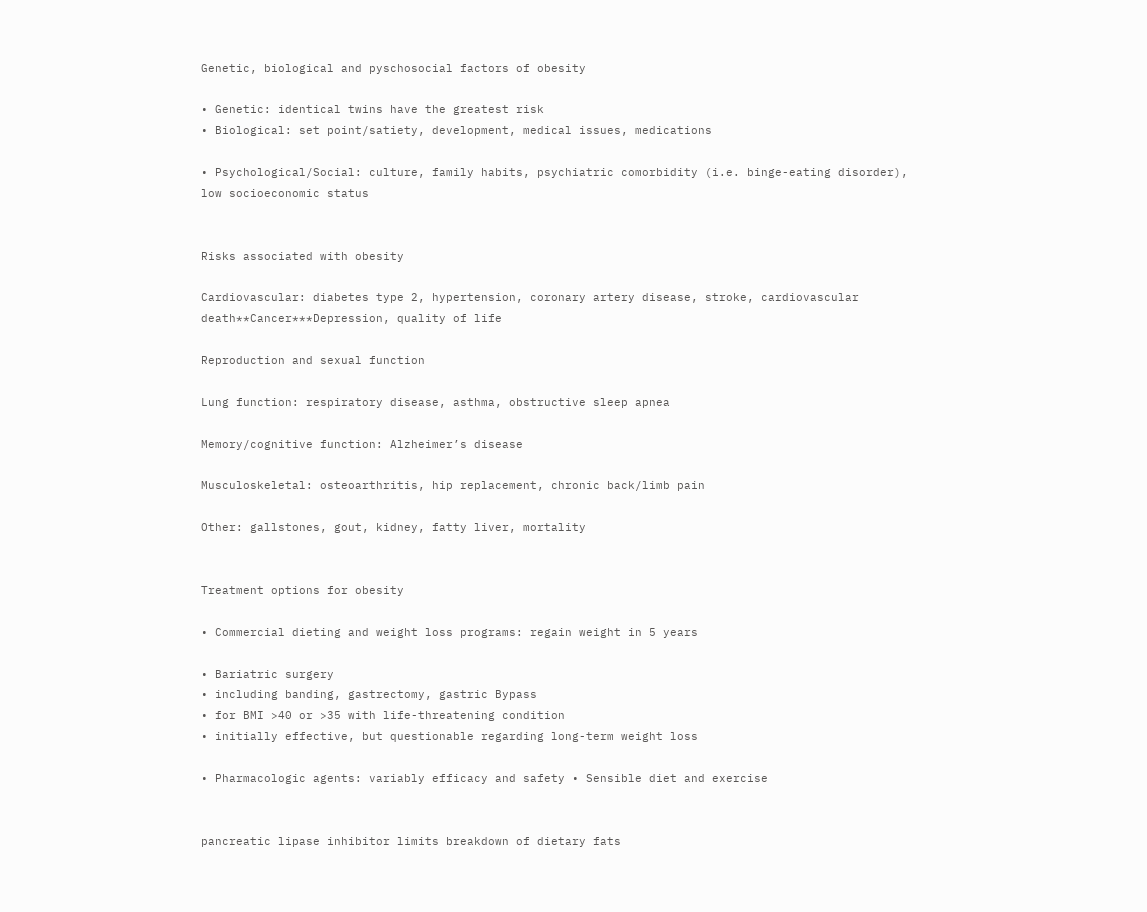Genetic, biological and pyschosocial factors of obesity

• Genetic: identical twins have the greatest risk
• Biological: set point/satiety, development, medical issues, medications

• Psychological/Social: culture, family habits, psychiatric comorbidity (i.e. binge-eating disorder), low socioeconomic status


Risks associated with obesity

Cardiovascular: diabetes type 2, hypertension, coronary artery disease, stroke, cardiovascular death**Cancer***Depression, quality of life

Reproduction and sexual function

Lung function: respiratory disease, asthma, obstructive sleep apnea

Memory/cognitive function: Alzheimer’s disease

Musculoskeletal: osteoarthritis, hip replacement, chronic back/limb pain

Other: gallstones, gout, kidney, fatty liver, mortality


Treatment options for obesity

• Commercial dieting and weight loss programs: regain weight in 5 years

• Bariatric surgery
• including banding, gastrectomy, gastric Bypass
• for BMI >40 or >35 with life-threatening condition
• initially effective, but questionable regarding long-term weight loss

• Pharmacologic agents: variably efficacy and safety • Sensible diet and exercise


pancreatic lipase inhibitor limits breakdown of dietary fats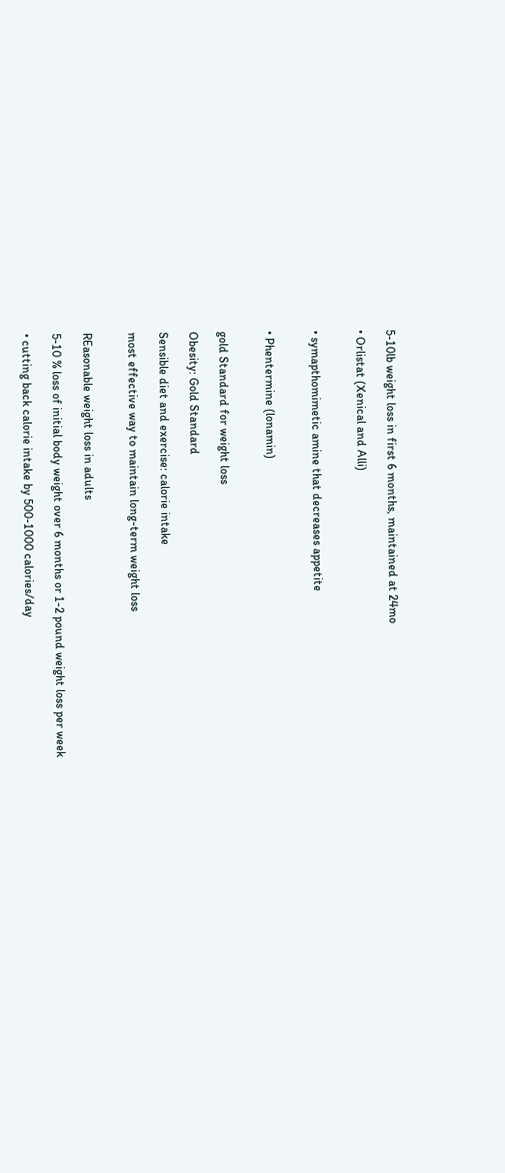5-10lb weight loss in first 6 months, maintained at 24mo

• Orlistat (Xenical and Alli)


• symapthomimetic amine that decreases appetite


• Phentermine (lonamin)


gold Standard for weight loss

Obesity: Gold Standard

Sensible diet and exercise: calorie intake

most effective way to maintain long-term weight loss


REasonable weight loss in adults

5-10 % loss of initial body weight over 6 months or 1-2 pound weight loss per week

• cutting back calorie intake by 500-1000 calories/day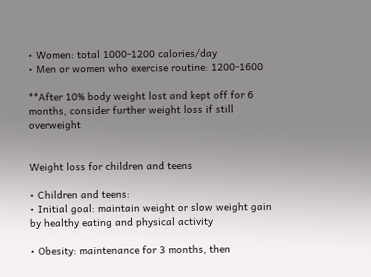• Women: total 1000-1200 calories/day
• Men or women who exercise routine: 1200-1600

**After 10% body weight lost and kept off for 6 months, consider further weight loss if still overweight


Weight loss for children and teens

• Children and teens:
• Initial goal: maintain weight or slow weight gain by healthy eating and physical activity

• Obesity: maintenance for 3 months, then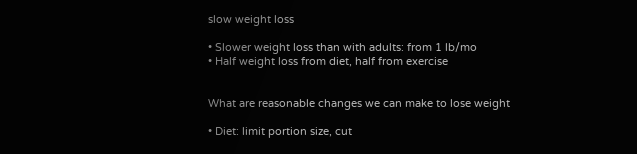slow weight loss

• Slower weight loss than with adults: from 1 lb/mo
• Half weight loss from diet, half from exercise


What are reasonable changes we can make to lose weight

• Diet: limit portion size, cut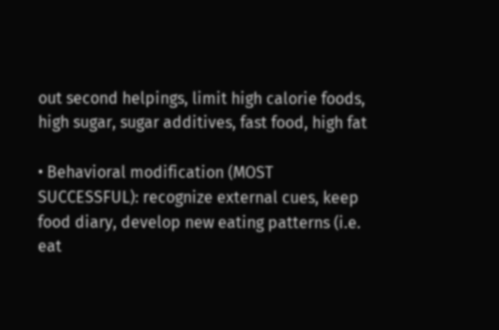out second helpings, limit high calorie foods, high sugar, sugar additives, fast food, high fat

• Behavioral modification (MOST SUCCESSFUL): recognize external cues, keep food diary, develop new eating patterns (i.e. eat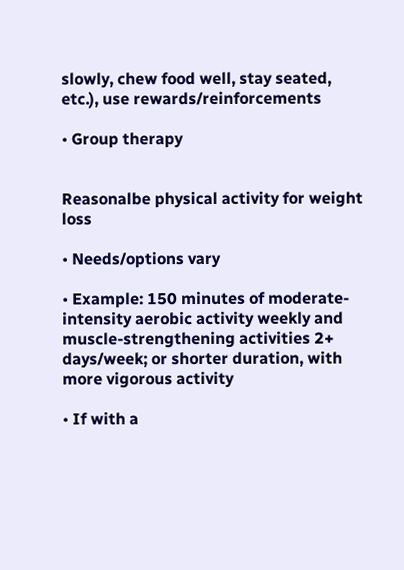slowly, chew food well, stay seated, etc.), use rewards/reinforcements

• Group therapy


Reasonalbe physical activity for weight loss

• Needs/options vary

• Example: 150 minutes of moderate-intensity aerobic activity weekly and muscle-strengthening activities 2+ days/week; or shorter duration, with more vigorous activity

• If with a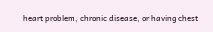heart problem, chronic disease, or having chest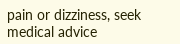pain or dizziness, seek medical advice